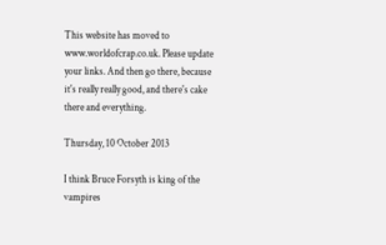This website has moved to www.worldofcrap.co.uk. Please update your links. And then go there, because it's really really good, and there's cake there and everything.

Thursday, 10 October 2013

I think Bruce Forsyth is king of the vampires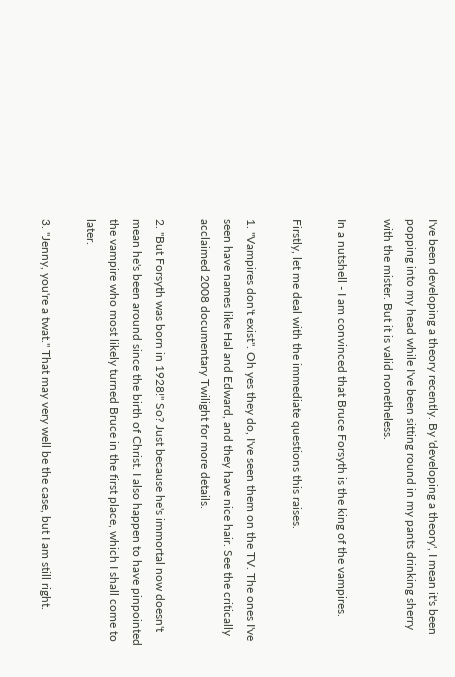I've been developing a theory recently. By 'developing a theory', I mean it's been popping into my head while I've been sitting round in my pants drinking sherry with the mister. But it is valid nonetheless.

In a nutshell - I am convinced that Bruce Forsyth is the king of the vampires.

Firstly, let me deal with the immediate questions this raises.

1. "Vampires don't exist". Oh yes they do, I've seen them on the TV. The ones I've seen have names like Hal and Edward, and they have nice hair. See the critically acclaimed 2008 documentary Twilight for more details.

2. "But Forsyth was born in 1928!" So? Just because he's immortal now doesn't mean he's been around since the birth of Christ. I also happen to have pinpointed the vampire who most likely turned Bruce in the first place, which I shall come to later.

3. "Jenny, you're a twat." That may very well be the case, but I am still right.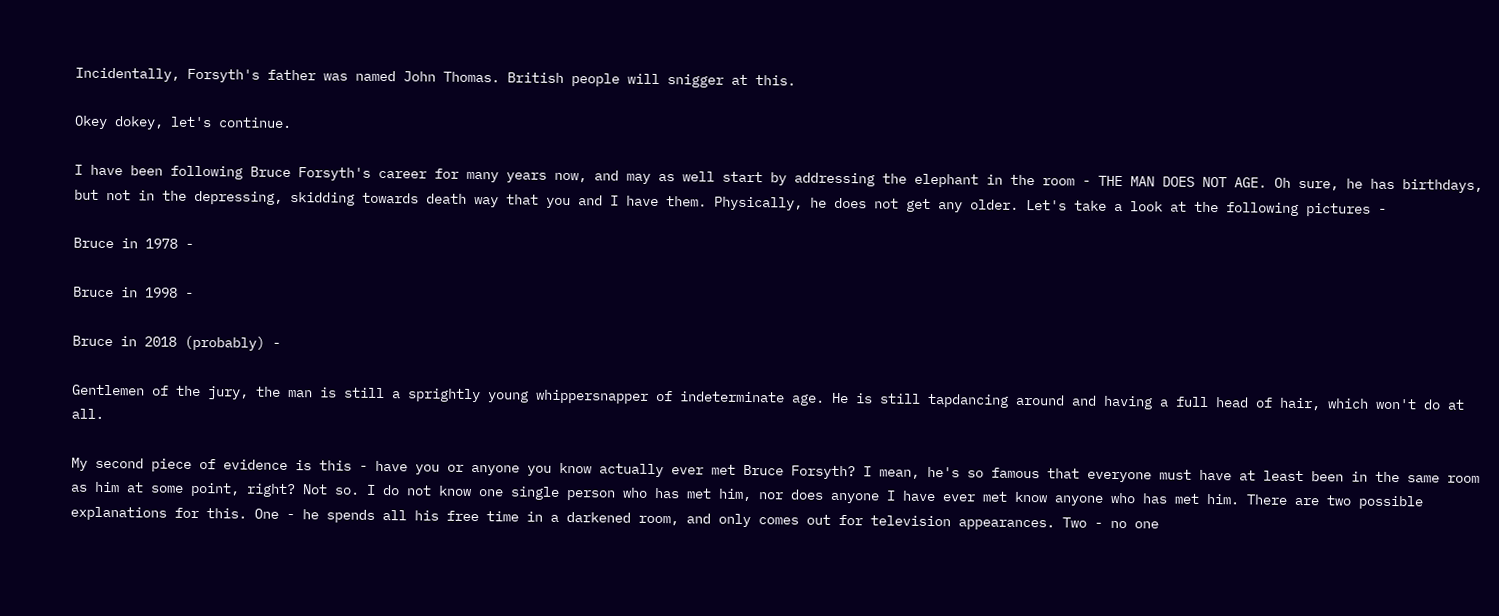Incidentally, Forsyth's father was named John Thomas. British people will snigger at this.

Okey dokey, let's continue.

I have been following Bruce Forsyth's career for many years now, and may as well start by addressing the elephant in the room - THE MAN DOES NOT AGE. Oh sure, he has birthdays, but not in the depressing, skidding towards death way that you and I have them. Physically, he does not get any older. Let's take a look at the following pictures -

Bruce in 1978 -

Bruce in 1998 -

Bruce in 2018 (probably) -

Gentlemen of the jury, the man is still a sprightly young whippersnapper of indeterminate age. He is still tapdancing around and having a full head of hair, which won't do at all.

My second piece of evidence is this - have you or anyone you know actually ever met Bruce Forsyth? I mean, he's so famous that everyone must have at least been in the same room as him at some point, right? Not so. I do not know one single person who has met him, nor does anyone I have ever met know anyone who has met him. There are two possible explanations for this. One - he spends all his free time in a darkened room, and only comes out for television appearances. Two - no one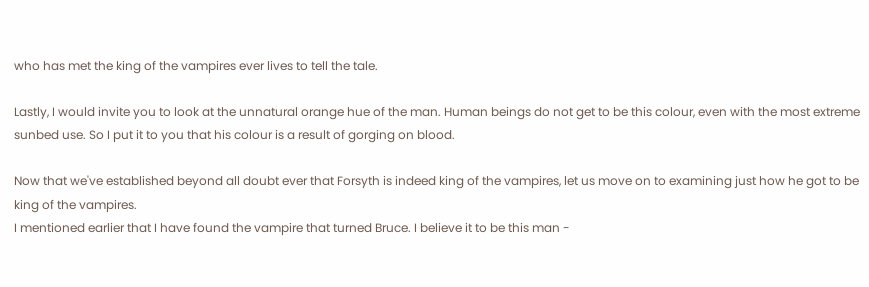who has met the king of the vampires ever lives to tell the tale.

Lastly, I would invite you to look at the unnatural orange hue of the man. Human beings do not get to be this colour, even with the most extreme sunbed use. So I put it to you that his colour is a result of gorging on blood.

Now that we've established beyond all doubt ever that Forsyth is indeed king of the vampires, let us move on to examining just how he got to be king of the vampires.
I mentioned earlier that I have found the vampire that turned Bruce. I believe it to be this man -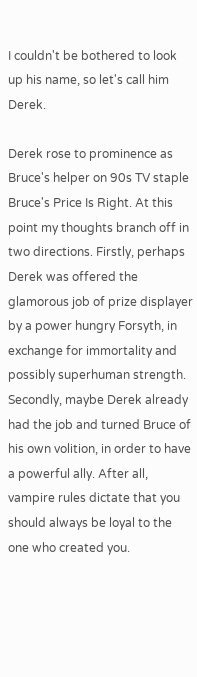I couldn't be bothered to look up his name, so let's call him Derek.

Derek rose to prominence as Bruce's helper on 90s TV staple Bruce's Price Is Right. At this point my thoughts branch off in two directions. Firstly, perhaps Derek was offered the glamorous job of prize displayer by a power hungry Forsyth, in exchange for immortality and possibly superhuman strength. Secondly, maybe Derek already had the job and turned Bruce of his own volition, in order to have a powerful ally. After all, vampire rules dictate that you should always be loyal to the one who created you.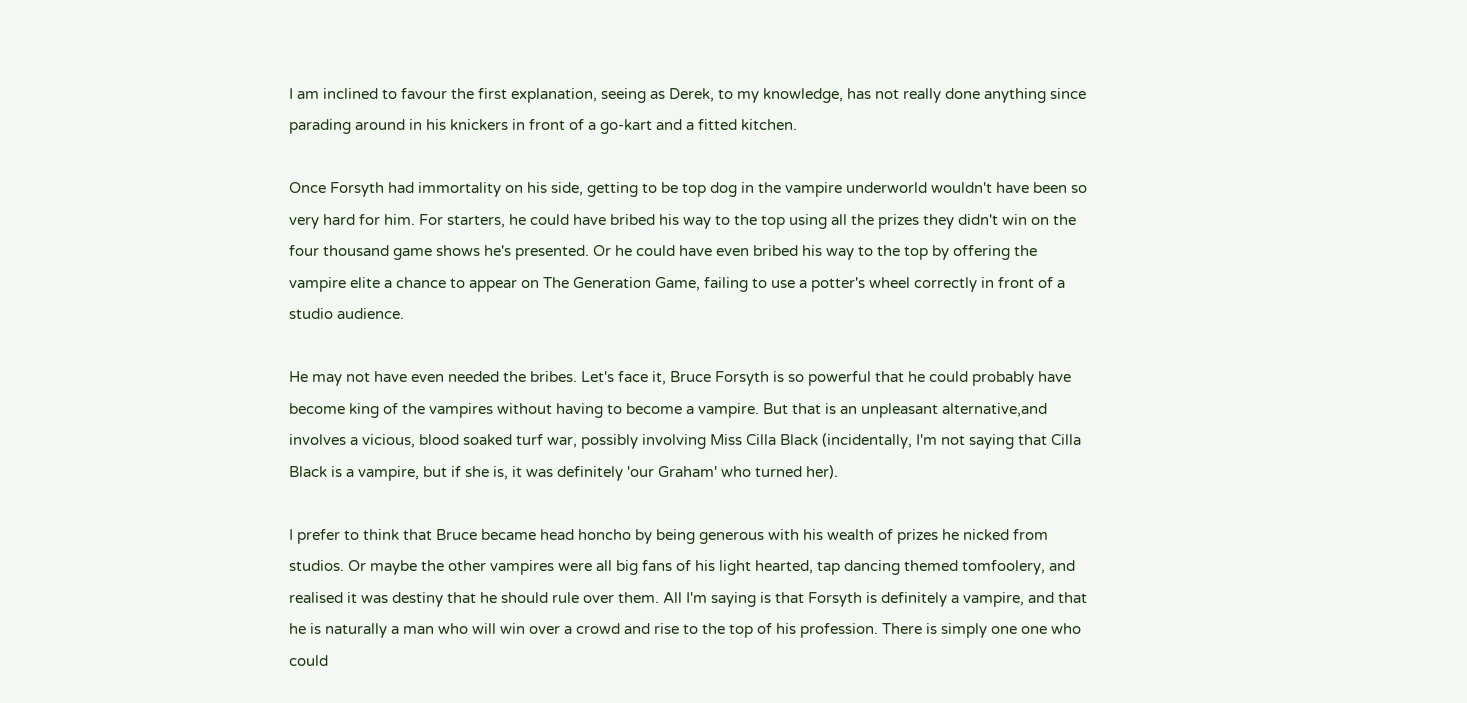I am inclined to favour the first explanation, seeing as Derek, to my knowledge, has not really done anything since parading around in his knickers in front of a go-kart and a fitted kitchen.

Once Forsyth had immortality on his side, getting to be top dog in the vampire underworld wouldn't have been so very hard for him. For starters, he could have bribed his way to the top using all the prizes they didn't win on the four thousand game shows he's presented. Or he could have even bribed his way to the top by offering the vampire elite a chance to appear on The Generation Game, failing to use a potter's wheel correctly in front of a studio audience.

He may not have even needed the bribes. Let's face it, Bruce Forsyth is so powerful that he could probably have become king of the vampires without having to become a vampire. But that is an unpleasant alternative,and involves a vicious, blood soaked turf war, possibly involving Miss Cilla Black (incidentally, I'm not saying that Cilla Black is a vampire, but if she is, it was definitely 'our Graham' who turned her).

I prefer to think that Bruce became head honcho by being generous with his wealth of prizes he nicked from studios. Or maybe the other vampires were all big fans of his light hearted, tap dancing themed tomfoolery, and realised it was destiny that he should rule over them. All I'm saying is that Forsyth is definitely a vampire, and that he is naturally a man who will win over a crowd and rise to the top of his profession. There is simply one one who could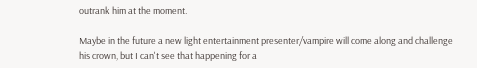outrank him at the moment.

Maybe in the future a new light entertainment presenter/vampire will come along and challenge his crown, but I can't see that happening for a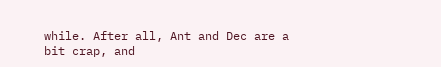while. After all, Ant and Dec are a bit crap, and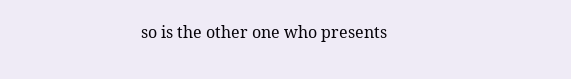so is the other one who presents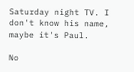Saturday night TV. I don't know his name, maybe it's Paul.

No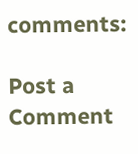comments:

Post a Comment